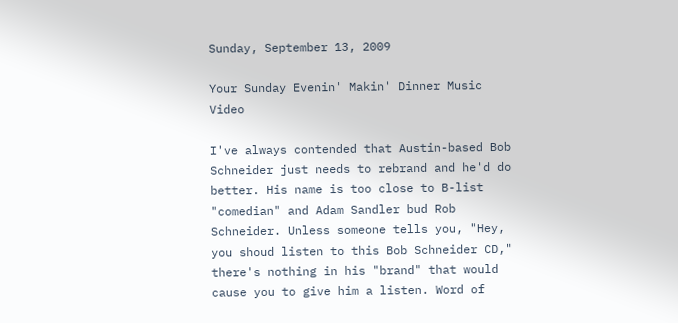Sunday, September 13, 2009

Your Sunday Evenin' Makin' Dinner Music Video

I've always contended that Austin-based Bob Schneider just needs to rebrand and he'd do better. His name is too close to B-list "comedian" and Adam Sandler bud Rob Schneider. Unless someone tells you, "Hey, you shoud listen to this Bob Schneider CD," there's nothing in his "brand" that would cause you to give him a listen. Word of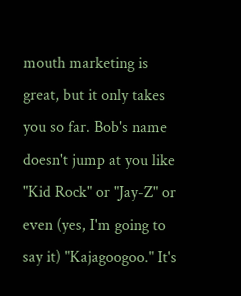mouth marketing is great, but it only takes you so far. Bob's name doesn't jump at you like "Kid Rock" or "Jay-Z" or even (yes, I'm going to say it) "Kajagoogoo." It's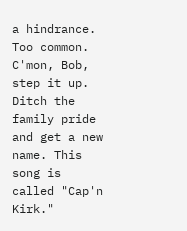a hindrance. Too common. C'mon, Bob, step it up. Ditch the family pride and get a new name. This song is called "Cap'n Kirk."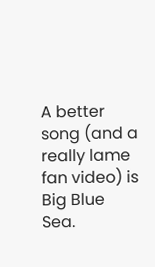A better song (and a really lame fan video) is Big Blue Sea.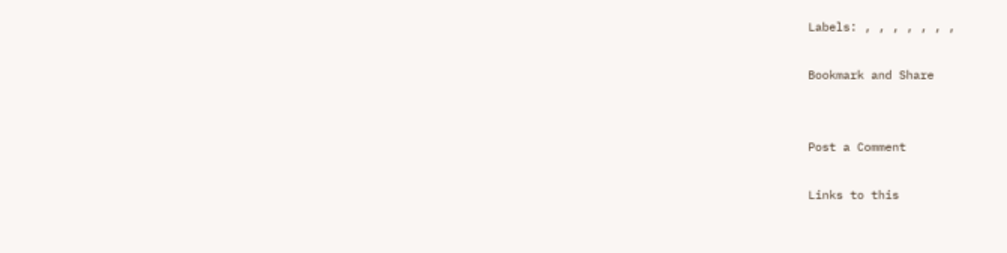Labels: , , , , , , ,

Bookmark and Share


Post a Comment

Links to this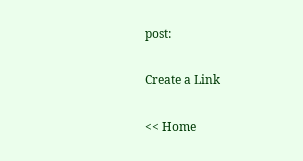post:

Create a Link

<< Home